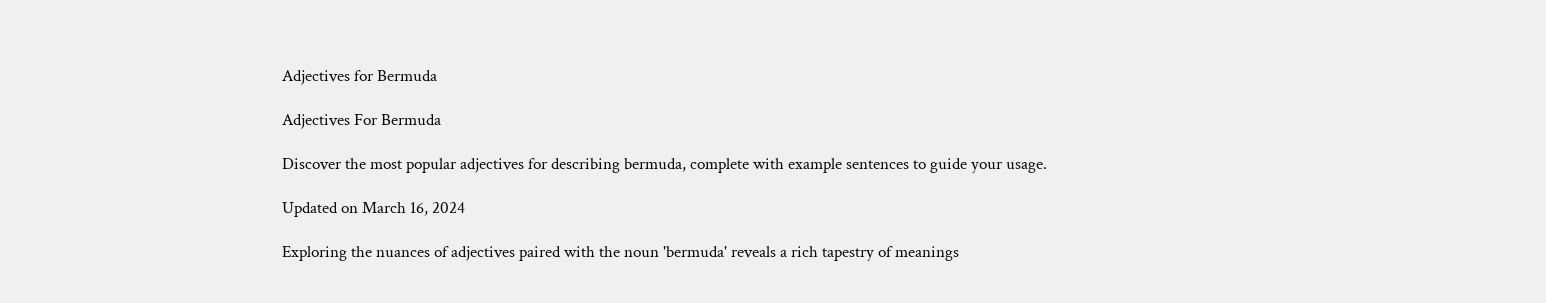Adjectives for Bermuda

Adjectives For Bermuda

Discover the most popular adjectives for describing bermuda, complete with example sentences to guide your usage.

Updated on March 16, 2024

Exploring the nuances of adjectives paired with the noun 'bermuda' reveals a rich tapestry of meanings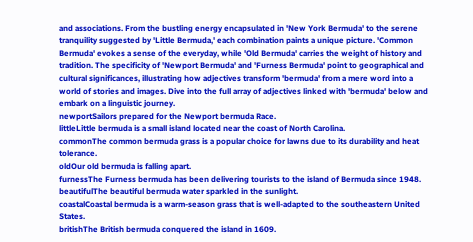and associations. From the bustling energy encapsulated in 'New York Bermuda' to the serene tranquility suggested by 'Little Bermuda,' each combination paints a unique picture. 'Common Bermuda' evokes a sense of the everyday, while 'Old Bermuda' carries the weight of history and tradition. The specificity of 'Newport Bermuda' and 'Furness Bermuda' point to geographical and cultural significances, illustrating how adjectives transform 'bermuda' from a mere word into a world of stories and images. Dive into the full array of adjectives linked with 'bermuda' below and embark on a linguistic journey.
newportSailors prepared for the Newport bermuda Race.
littleLittle bermuda is a small island located near the coast of North Carolina.
commonThe common bermuda grass is a popular choice for lawns due to its durability and heat tolerance.
oldOur old bermuda is falling apart.
furnessThe Furness bermuda has been delivering tourists to the island of Bermuda since 1948.
beautifulThe beautiful bermuda water sparkled in the sunlight.
coastalCoastal bermuda is a warm-season grass that is well-adapted to the southeastern United States.
britishThe British bermuda conquered the island in 1609.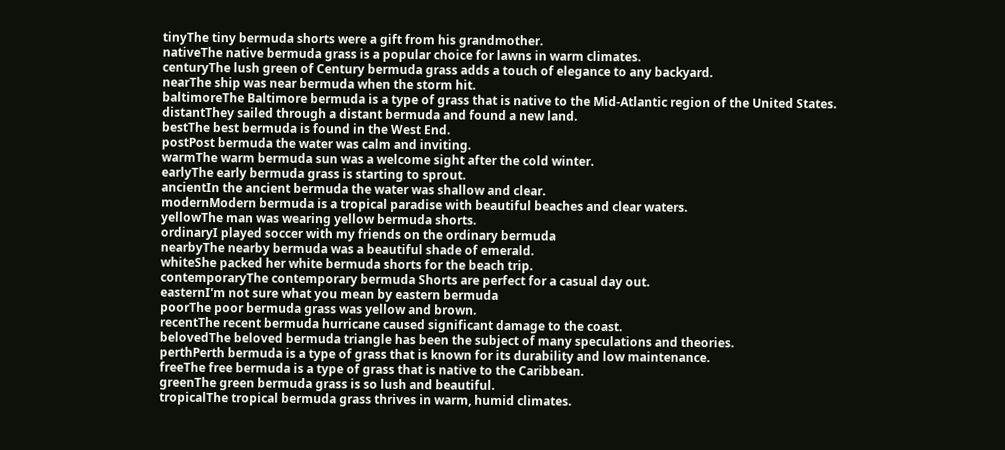tinyThe tiny bermuda shorts were a gift from his grandmother.
nativeThe native bermuda grass is a popular choice for lawns in warm climates.
centuryThe lush green of Century bermuda grass adds a touch of elegance to any backyard.
nearThe ship was near bermuda when the storm hit.
baltimoreThe Baltimore bermuda is a type of grass that is native to the Mid-Atlantic region of the United States.
distantThey sailed through a distant bermuda and found a new land.
bestThe best bermuda is found in the West End.
postPost bermuda the water was calm and inviting.
warmThe warm bermuda sun was a welcome sight after the cold winter.
earlyThe early bermuda grass is starting to sprout.
ancientIn the ancient bermuda the water was shallow and clear.
modernModern bermuda is a tropical paradise with beautiful beaches and clear waters.
yellowThe man was wearing yellow bermuda shorts.
ordinaryI played soccer with my friends on the ordinary bermuda
nearbyThe nearby bermuda was a beautiful shade of emerald.
whiteShe packed her white bermuda shorts for the beach trip.
contemporaryThe contemporary bermuda Shorts are perfect for a casual day out.
easternI'm not sure what you mean by eastern bermuda
poorThe poor bermuda grass was yellow and brown.
recentThe recent bermuda hurricane caused significant damage to the coast.
belovedThe beloved bermuda triangle has been the subject of many speculations and theories.
perthPerth bermuda is a type of grass that is known for its durability and low maintenance.
freeThe free bermuda is a type of grass that is native to the Caribbean.
greenThe green bermuda grass is so lush and beautiful.
tropicalThe tropical bermuda grass thrives in warm, humid climates.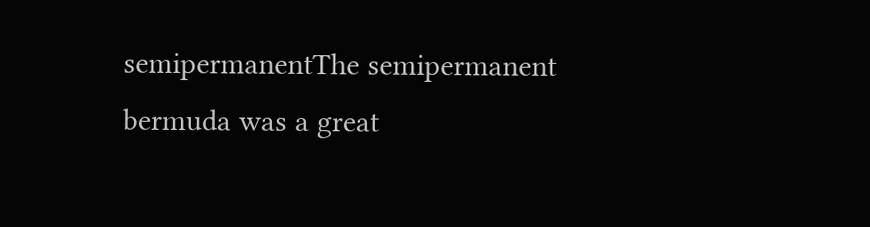semipermanentThe semipermanent bermuda was a great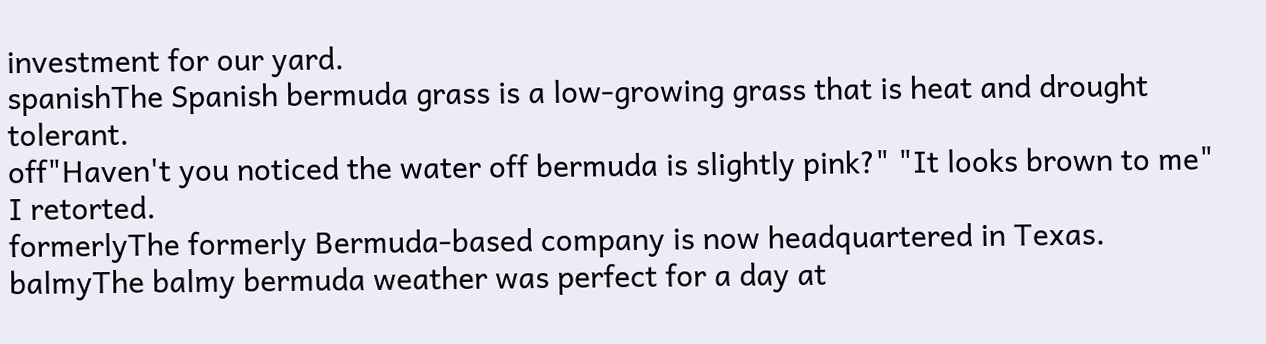investment for our yard.
spanishThe Spanish bermuda grass is a low-growing grass that is heat and drought tolerant.
off"Haven't you noticed the water off bermuda is slightly pink?" "It looks brown to me" I retorted.
formerlyThe formerly Bermuda-based company is now headquartered in Texas.
balmyThe balmy bermuda weather was perfect for a day at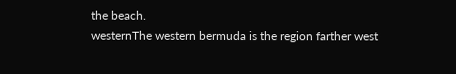the beach.
westernThe western bermuda is the region farther west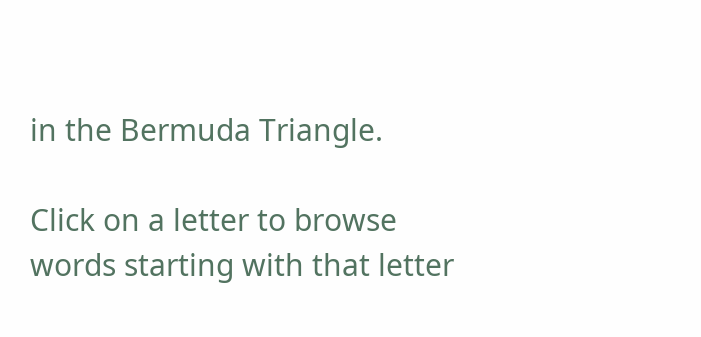in the Bermuda Triangle.

Click on a letter to browse words starting with that letter